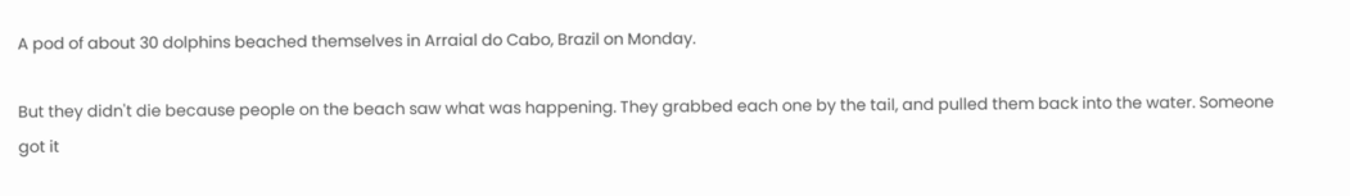A pod of about 30 dolphins beached themselves in Arraial do Cabo, Brazil on Monday.

But they didn't die because people on the beach saw what was happening. They grabbed each one by the tail, and pulled them back into the water. Someone got it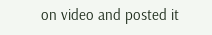on video and posted it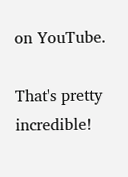on YouTube.

That's pretty incredible!